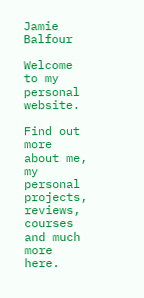Jamie Balfour

Welcome to my personal website.

Find out more about me, my personal projects, reviews, courses and much more here.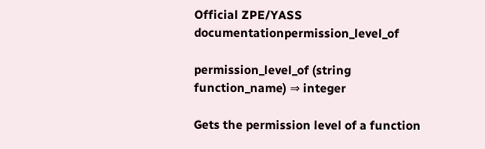Official ZPE/YASS documentationpermission_level_of

permission_level_of (string function_name) ⇒ integer

Gets the permission level of a function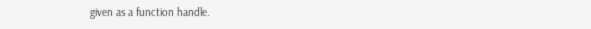given as a function handle.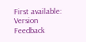First available: Version
Feedback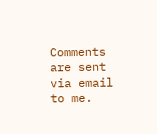Comments are sent via email to me.